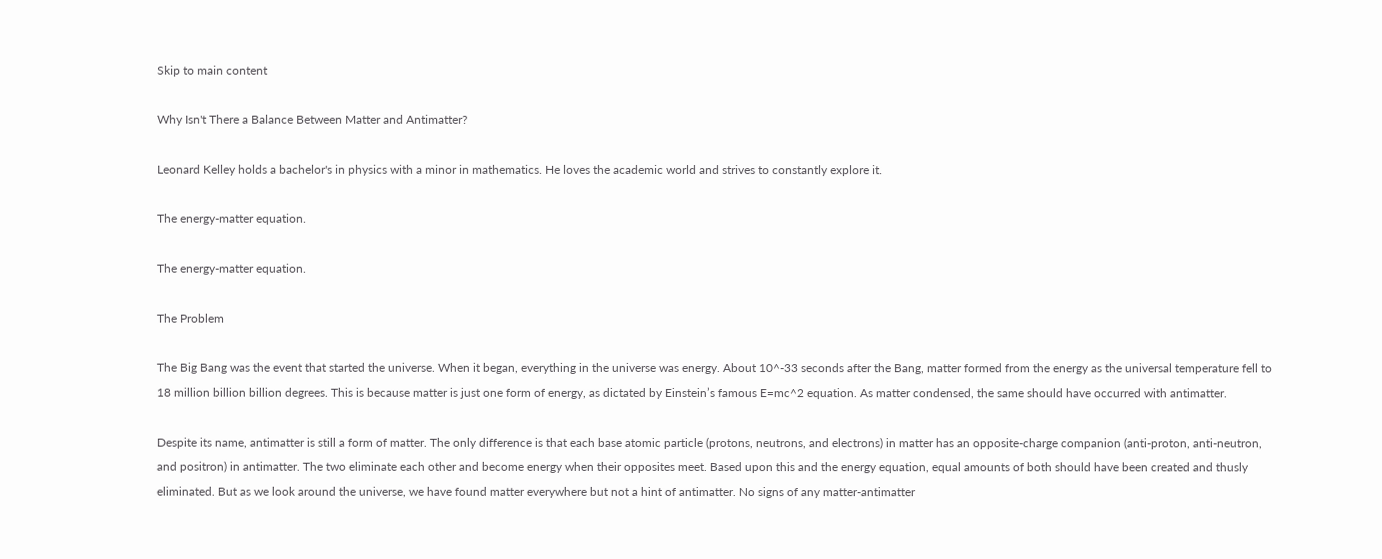Skip to main content

Why Isn't There a Balance Between Matter and Antimatter?

Leonard Kelley holds a bachelor's in physics with a minor in mathematics. He loves the academic world and strives to constantly explore it.

The energy-matter equation.

The energy-matter equation.

The Problem

The Big Bang was the event that started the universe. When it began, everything in the universe was energy. About 10^-33 seconds after the Bang, matter formed from the energy as the universal temperature fell to 18 million billion billion degrees. This is because matter is just one form of energy, as dictated by Einstein’s famous E=mc^2 equation. As matter condensed, the same should have occurred with antimatter.

Despite its name, antimatter is still a form of matter. The only difference is that each base atomic particle (protons, neutrons, and electrons) in matter has an opposite-charge companion (anti-proton, anti-neutron, and positron) in antimatter. The two eliminate each other and become energy when their opposites meet. Based upon this and the energy equation, equal amounts of both should have been created and thusly eliminated. But as we look around the universe, we have found matter everywhere but not a hint of antimatter. No signs of any matter-antimatter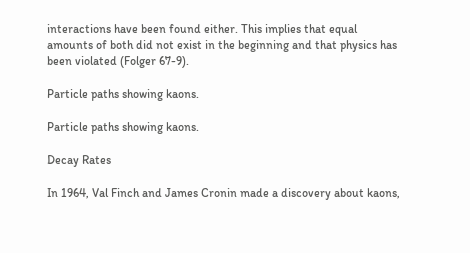interactions have been found either. This implies that equal amounts of both did not exist in the beginning and that physics has been violated (Folger 67-9).

Particle paths showing kaons.

Particle paths showing kaons.

Decay Rates

In 1964, Val Finch and James Cronin made a discovery about kaons,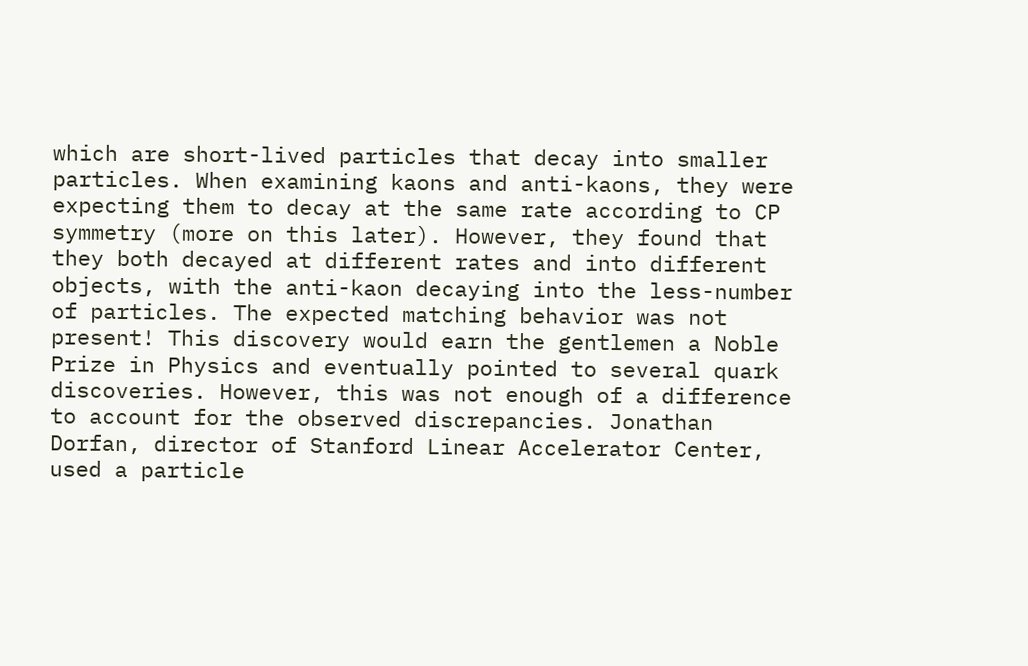which are short-lived particles that decay into smaller particles. When examining kaons and anti-kaons, they were expecting them to decay at the same rate according to CP symmetry (more on this later). However, they found that they both decayed at different rates and into different objects, with the anti-kaon decaying into the less-number of particles. The expected matching behavior was not present! This discovery would earn the gentlemen a Noble Prize in Physics and eventually pointed to several quark discoveries. However, this was not enough of a difference to account for the observed discrepancies. Jonathan Dorfan, director of Stanford Linear Accelerator Center, used a particle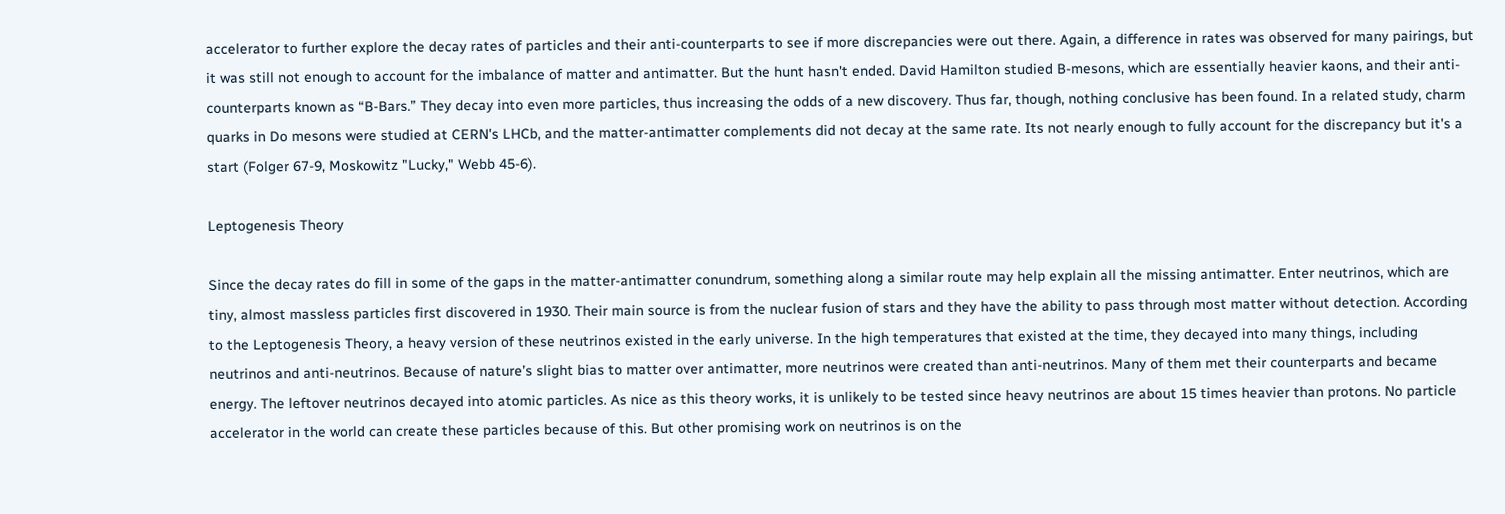accelerator to further explore the decay rates of particles and their anti-counterparts to see if more discrepancies were out there. Again, a difference in rates was observed for many pairings, but it was still not enough to account for the imbalance of matter and antimatter. But the hunt hasn't ended. David Hamilton studied B-mesons, which are essentially heavier kaons, and their anti-counterparts known as “B-Bars.” They decay into even more particles, thus increasing the odds of a new discovery. Thus far, though, nothing conclusive has been found. In a related study, charm quarks in Do mesons were studied at CERN's LHCb, and the matter-antimatter complements did not decay at the same rate. Its not nearly enough to fully account for the discrepancy but it's a start (Folger 67-9, Moskowitz "Lucky," Webb 45-6).

Leptogenesis Theory

Since the decay rates do fill in some of the gaps in the matter-antimatter conundrum, something along a similar route may help explain all the missing antimatter. Enter neutrinos, which are tiny, almost massless particles first discovered in 1930. Their main source is from the nuclear fusion of stars and they have the ability to pass through most matter without detection. According to the Leptogenesis Theory, a heavy version of these neutrinos existed in the early universe. In the high temperatures that existed at the time, they decayed into many things, including neutrinos and anti-neutrinos. Because of nature’s slight bias to matter over antimatter, more neutrinos were created than anti-neutrinos. Many of them met their counterparts and became energy. The leftover neutrinos decayed into atomic particles. As nice as this theory works, it is unlikely to be tested since heavy neutrinos are about 15 times heavier than protons. No particle accelerator in the world can create these particles because of this. But other promising work on neutrinos is on the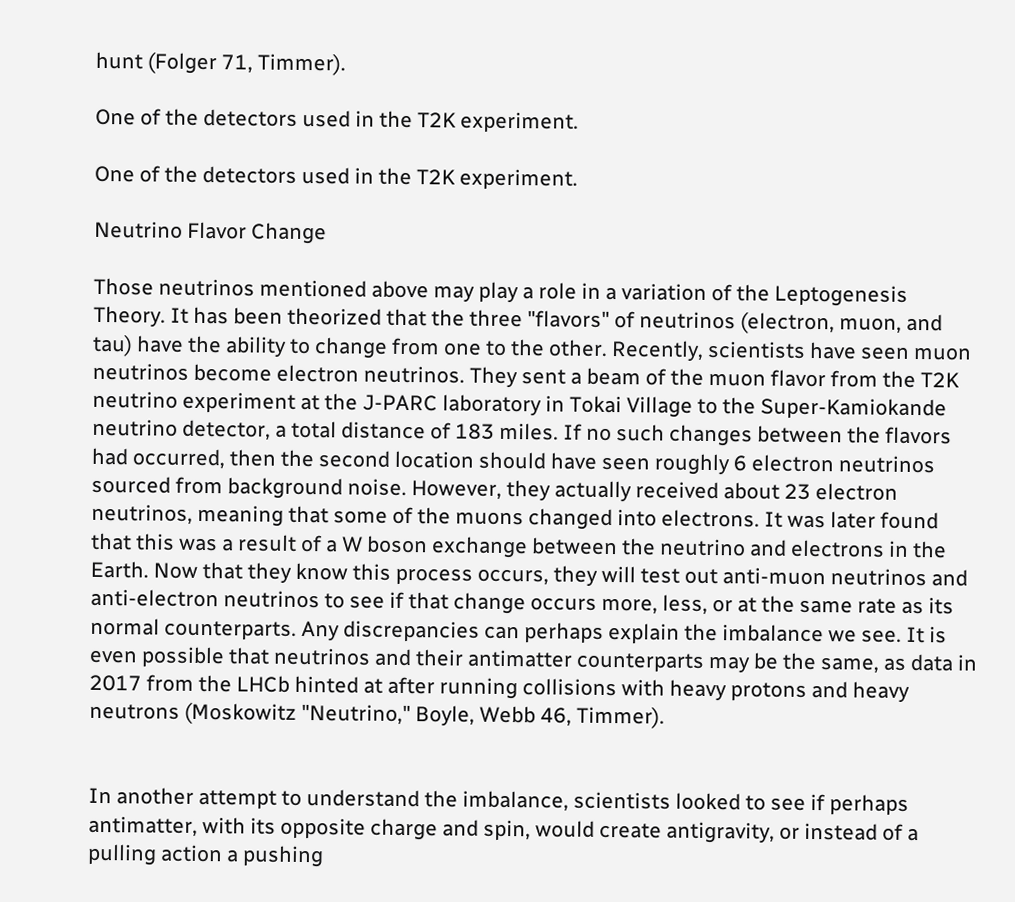hunt (Folger 71, Timmer).

One of the detectors used in the T2K experiment.

One of the detectors used in the T2K experiment.

Neutrino Flavor Change

Those neutrinos mentioned above may play a role in a variation of the Leptogenesis Theory. It has been theorized that the three "flavors" of neutrinos (electron, muon, and tau) have the ability to change from one to the other. Recently, scientists have seen muon neutrinos become electron neutrinos. They sent a beam of the muon flavor from the T2K neutrino experiment at the J-PARC laboratory in Tokai Village to the Super-Kamiokande neutrino detector, a total distance of 183 miles. If no such changes between the flavors had occurred, then the second location should have seen roughly 6 electron neutrinos sourced from background noise. However, they actually received about 23 electron neutrinos, meaning that some of the muons changed into electrons. It was later found that this was a result of a W boson exchange between the neutrino and electrons in the Earth. Now that they know this process occurs, they will test out anti-muon neutrinos and anti-electron neutrinos to see if that change occurs more, less, or at the same rate as its normal counterparts. Any discrepancies can perhaps explain the imbalance we see. It is even possible that neutrinos and their antimatter counterparts may be the same, as data in 2017 from the LHCb hinted at after running collisions with heavy protons and heavy neutrons (Moskowitz "Neutrino," Boyle, Webb 46, Timmer).


In another attempt to understand the imbalance, scientists looked to see if perhaps antimatter, with its opposite charge and spin, would create antigravity, or instead of a pulling action a pushing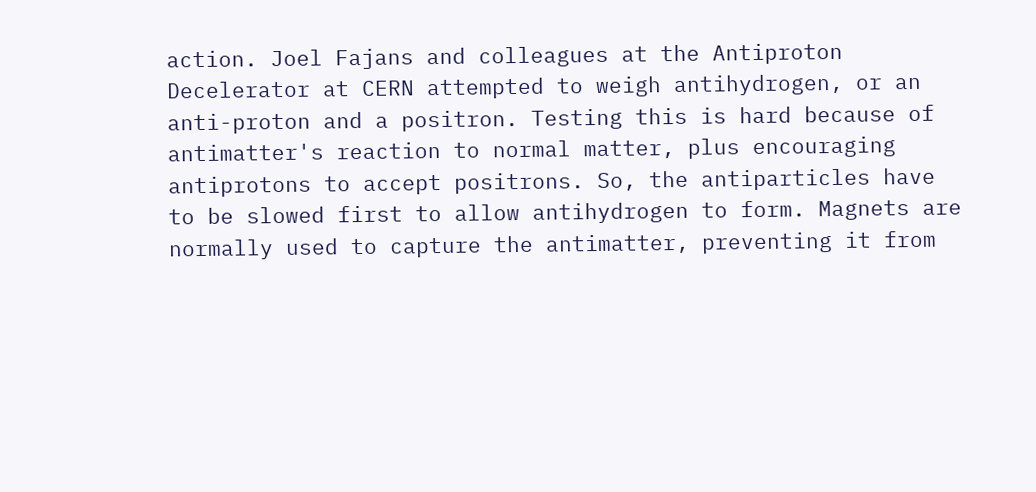action. Joel Fajans and colleagues at the Antiproton Decelerator at CERN attempted to weigh antihydrogen, or an anti-proton and a positron. Testing this is hard because of antimatter's reaction to normal matter, plus encouraging antiprotons to accept positrons. So, the antiparticles have to be slowed first to allow antihydrogen to form. Magnets are normally used to capture the antimatter, preventing it from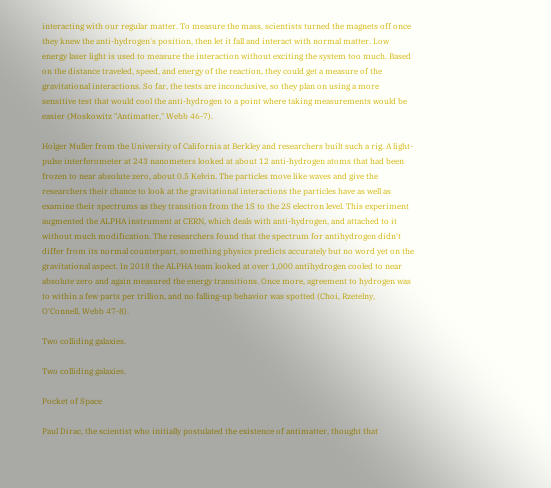interacting with our regular matter. To measure the mass, scientists turned the magnets off once they knew the anti-hydrogen's position, then let it fall and interact with normal matter. Low energy laser light is used to measure the interaction without exciting the system too much. Based on the distance traveled, speed, and energy of the reaction, they could get a measure of the gravitational interactions. So far, the tests are inconclusive, so they plan on using a more sensitive test that would cool the anti-hydrogen to a point where taking measurements would be easier (Moskowitz "Antimatter," Webb 46-7).

Holger Muller from the University of California at Berkley and researchers built such a rig. A light-pulse interferometer at 243 nanometers looked at about 12 anti-hydrogen atoms that had been frozen to near absolute zero, about 0.5 Kelvin. The particles move like waves and give the researchers their chance to look at the gravitational interactions the particles have as well as examine their spectrums as they transition from the 1S to the 2S electron level. This experiment augmented the ALPHA instrument at CERN, which deals with anti-hydrogen, and attached to it without much modification. The researchers found that the spectrum for antihydrogen didn't differ from its normal counterpart, something physics predicts accurately but no word yet on the gravitational aspect. In 2018 the ALPHA team looked at over 1,000 antihydrogen cooled to near absolute zero and again measured the energy transitions. Once more, agreement to hydrogen was to within a few parts per trillion, and no falling-up behavior was spotted (Choi, Rzetelny, O'Connell, Webb 47-8).

Two colliding galaxies.

Two colliding galaxies.

Pocket of Space

Paul Dirac, the scientist who initially postulated the existence of antimatter, thought that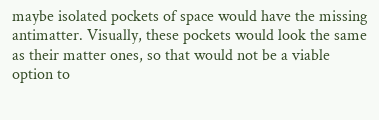maybe isolated pockets of space would have the missing antimatter. Visually, these pockets would look the same as their matter ones, so that would not be a viable option to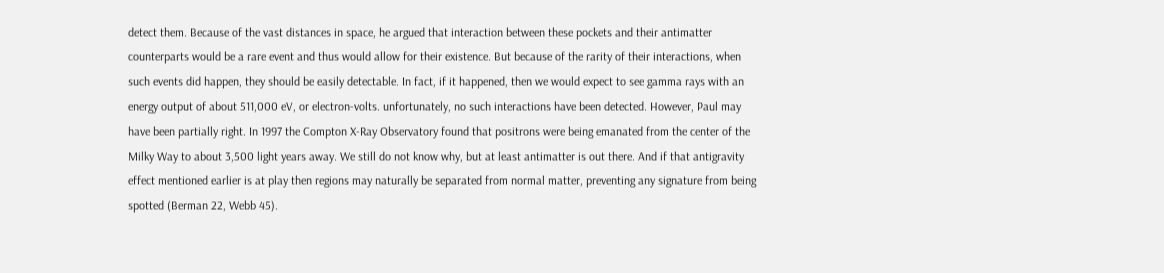detect them. Because of the vast distances in space, he argued that interaction between these pockets and their antimatter counterparts would be a rare event and thus would allow for their existence. But because of the rarity of their interactions, when such events did happen, they should be easily detectable. In fact, if it happened, then we would expect to see gamma rays with an energy output of about 511,000 eV, or electron-volts. unfortunately, no such interactions have been detected. However, Paul may have been partially right. In 1997 the Compton X-Ray Observatory found that positrons were being emanated from the center of the Milky Way to about 3,500 light years away. We still do not know why, but at least antimatter is out there. And if that antigravity effect mentioned earlier is at play then regions may naturally be separated from normal matter, preventing any signature from being spotted (Berman 22, Webb 45).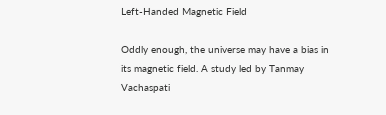Left-Handed Magnetic Field

Oddly enough, the universe may have a bias in its magnetic field. A study led by Tanmay Vachaspati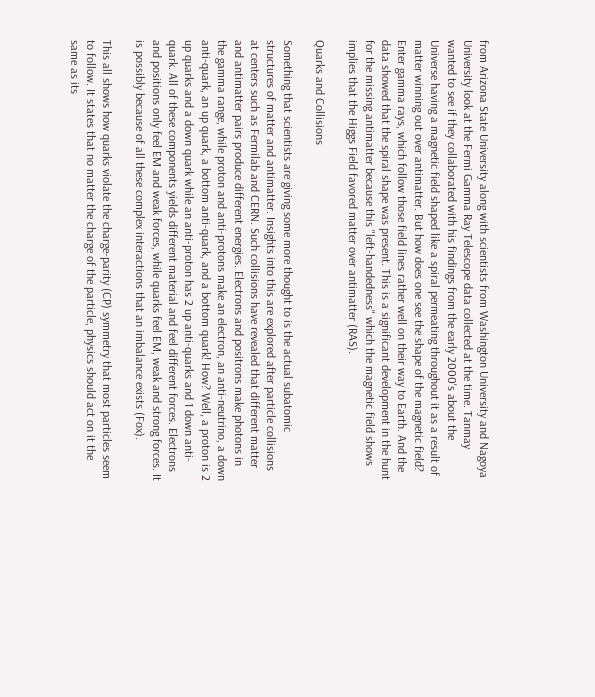from Arizona State University along with scientists from Washington University and Nagoya University look at the Fermi Gamma Ray Telescope data collected at the time. Tanmay wanted to see if they collaborated with his findings from the early 2000's about the Universe having a magnetic field shaped like a spiral permeating throughout it as a result of matter winning out over antimatter. But how does one see the shape of the magnetic field? Enter gamma rays, which follow those field lines rather well on their way to Earth. And the data showed that the spiral shape was present. This is a significant development in the hunt for the missing antimatter because this "left-handedness" which the magnetic field shows implies that the Higgs Field favored matter over antimatter (RAS).

Quarks and Collisions

Something that scientists are giving some more thought to is the actual subatomic structures of matter and antimatter. Insights into this are explored after particle collisions at centers such as Fermilab and CERN. Such collisions have revealed that different matter and antimatter pairs produce different energies. Electrons and positrons make photons in the gamma range, while proton and anti-protons make an electron, an anti-neutrino, a down anti-quark, an up quark, a bottom anti-quark, and a bottom quark! How? Well, a proton is 2 up quarks and a down quark while an anti-proton has 2 up anti-quarks and 1 down anti-quark. All of these components yields different material and feel different forces. Electrons and positions only feel EM and weak forces, while quarks feel EM, weak and strong forces. It is possibly because of all these complex interactions that an imbalance exists (Fox).

This all shows how quarks violate the charge-parity (CP) symmetry that most particles seem to follow. It states that no matter the charge of the particle, physics should act on it the same as its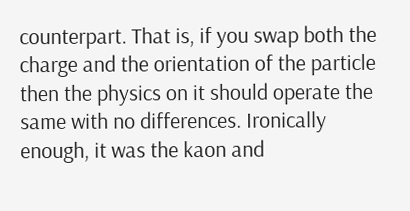counterpart. That is, if you swap both the charge and the orientation of the particle then the physics on it should operate the same with no differences. Ironically enough, it was the kaon and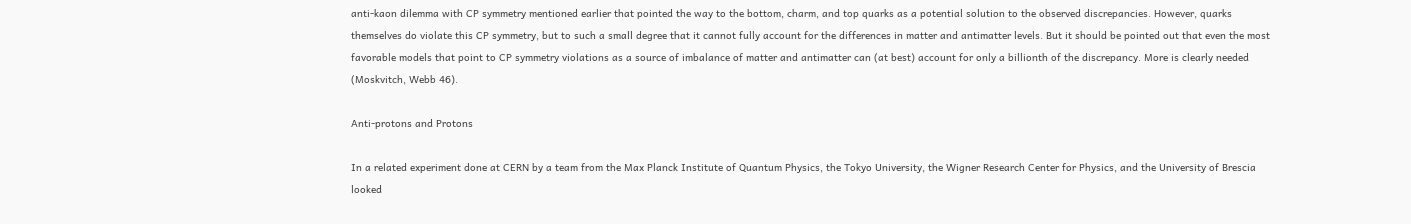anti-kaon dilemma with CP symmetry mentioned earlier that pointed the way to the bottom, charm, and top quarks as a potential solution to the observed discrepancies. However, quarks themselves do violate this CP symmetry, but to such a small degree that it cannot fully account for the differences in matter and antimatter levels. But it should be pointed out that even the most favorable models that point to CP symmetry violations as a source of imbalance of matter and antimatter can (at best) account for only a billionth of the discrepancy. More is clearly needed (Moskvitch, Webb 46).

Anti-protons and Protons

In a related experiment done at CERN by a team from the Max Planck Institute of Quantum Physics, the Tokyo University, the Wigner Research Center for Physics, and the University of Brescia looked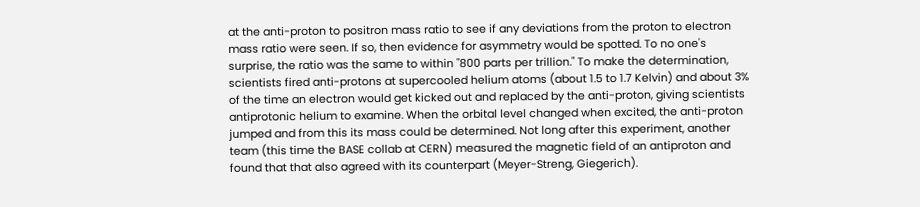at the anti-proton to positron mass ratio to see if any deviations from the proton to electron mass ratio were seen. If so, then evidence for asymmetry would be spotted. To no one's surprise, the ratio was the same to within "800 parts per trillion." To make the determination, scientists fired anti-protons at supercooled helium atoms (about 1.5 to 1.7 Kelvin) and about 3% of the time an electron would get kicked out and replaced by the anti-proton, giving scientists antiprotonic helium to examine. When the orbital level changed when excited, the anti-proton jumped and from this its mass could be determined. Not long after this experiment, another team (this time the BASE collab at CERN) measured the magnetic field of an antiproton and found that that also agreed with its counterpart (Meyer-Streng, Giegerich).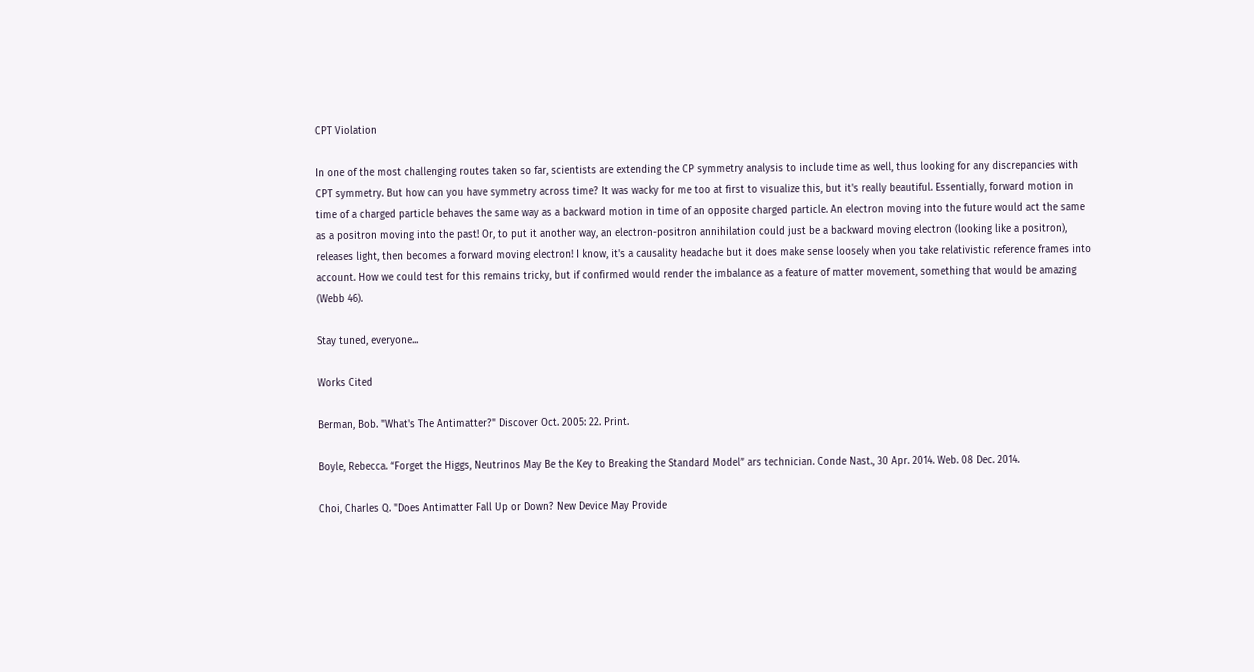CPT Violation

In one of the most challenging routes taken so far, scientists are extending the CP symmetry analysis to include time as well, thus looking for any discrepancies with CPT symmetry. But how can you have symmetry across time? It was wacky for me too at first to visualize this, but it's really beautiful. Essentially, forward motion in time of a charged particle behaves the same way as a backward motion in time of an opposite charged particle. An electron moving into the future would act the same as a positron moving into the past! Or, to put it another way, an electron-positron annihilation could just be a backward moving electron (looking like a positron), releases light, then becomes a forward moving electron! I know, it's a causality headache but it does make sense loosely when you take relativistic reference frames into account. How we could test for this remains tricky, but if confirmed would render the imbalance as a feature of matter movement, something that would be amazing (Webb 46).

Stay tuned, everyone...

Works Cited

Berman, Bob. "What's The Antimatter?" Discover Oct. 2005: 22. Print.

Boyle, Rebecca. “Forget the Higgs, Neutrinos May Be the Key to Breaking the Standard Model” ars technician. Conde Nast., 30 Apr. 2014. Web. 08 Dec. 2014.

Choi, Charles Q. "Does Antimatter Fall Up or Down? New Device May Provide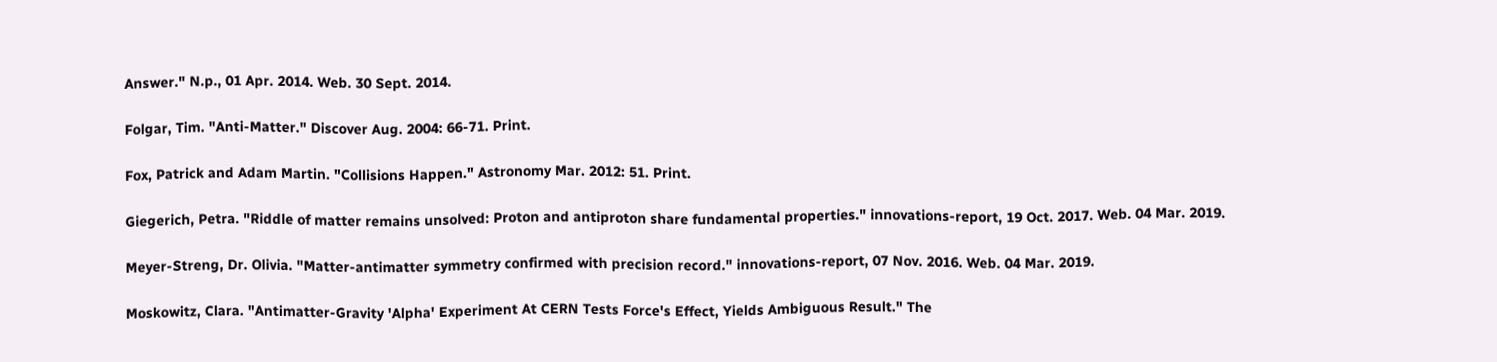Answer." N.p., 01 Apr. 2014. Web. 30 Sept. 2014.

Folgar, Tim. "Anti-Matter." Discover Aug. 2004: 66-71. Print.

Fox, Patrick and Adam Martin. "Collisions Happen." Astronomy Mar. 2012: 51. Print.

Giegerich, Petra. "Riddle of matter remains unsolved: Proton and antiproton share fundamental properties." innovations-report, 19 Oct. 2017. Web. 04 Mar. 2019.

Meyer-Streng, Dr. Olivia. "Matter-antimatter symmetry confirmed with precision record." innovations-report, 07 Nov. 2016. Web. 04 Mar. 2019.

Moskowitz, Clara. "Antimatter-Gravity 'Alpha' Experiment At CERN Tests Force's Effect, Yields Ambiguous Result." The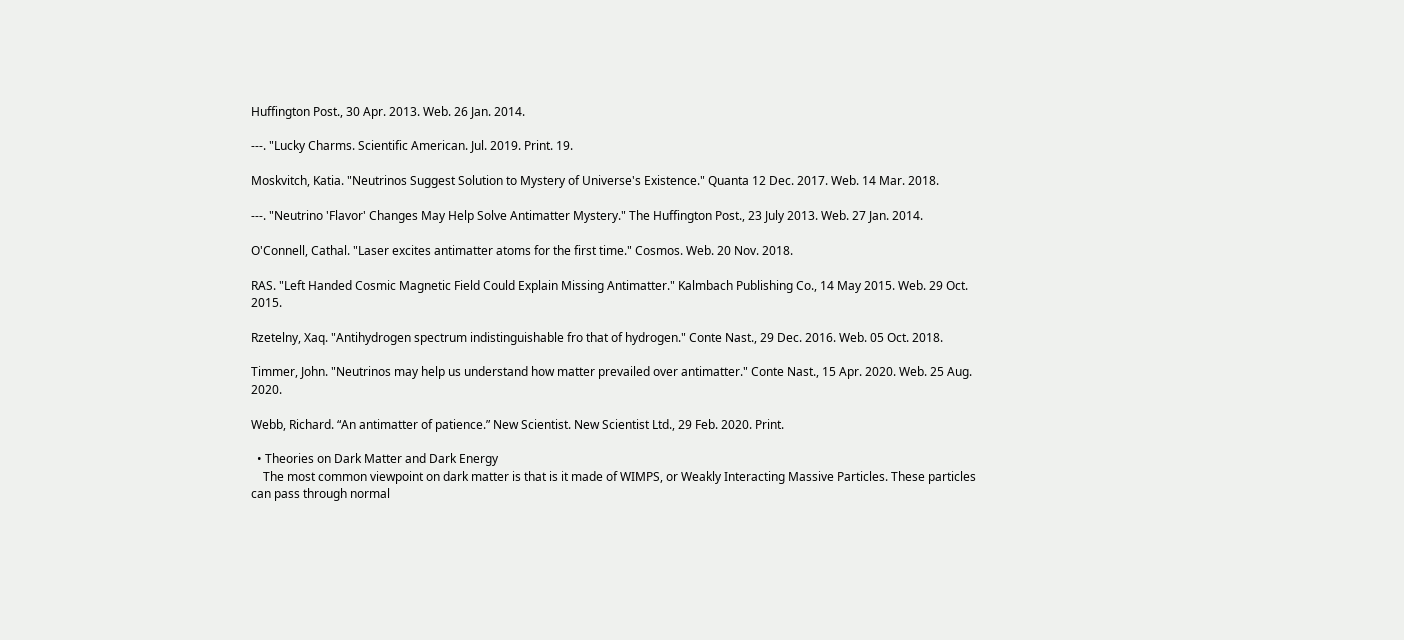Huffington Post., 30 Apr. 2013. Web. 26 Jan. 2014.

---. "Lucky Charms. Scientific American. Jul. 2019. Print. 19.

Moskvitch, Katia. "Neutrinos Suggest Solution to Mystery of Universe's Existence." Quanta 12 Dec. 2017. Web. 14 Mar. 2018.

---. "Neutrino 'Flavor' Changes May Help Solve Antimatter Mystery." The Huffington Post., 23 July 2013. Web. 27 Jan. 2014.

O'Connell, Cathal. "Laser excites antimatter atoms for the first time." Cosmos. Web. 20 Nov. 2018.

RAS. "Left Handed Cosmic Magnetic Field Could Explain Missing Antimatter." Kalmbach Publishing Co., 14 May 2015. Web. 29 Oct. 2015.

Rzetelny, Xaq. "Antihydrogen spectrum indistinguishable fro that of hydrogen." Conte Nast., 29 Dec. 2016. Web. 05 Oct. 2018.

Timmer, John. "Neutrinos may help us understand how matter prevailed over antimatter." Conte Nast., 15 Apr. 2020. Web. 25 Aug. 2020.

Webb, Richard. “An antimatter of patience.” New Scientist. New Scientist Ltd., 29 Feb. 2020. Print.

  • Theories on Dark Matter and Dark Energy
    The most common viewpoint on dark matter is that is it made of WIMPS, or Weakly Interacting Massive Particles. These particles can pass through normal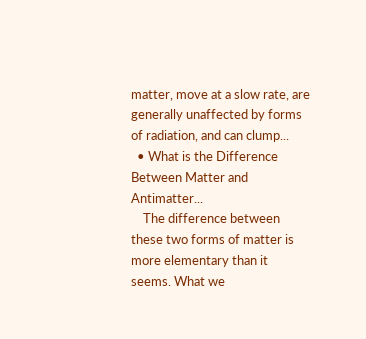matter, move at a slow rate, are generally unaffected by forms of radiation, and can clump...
  • What is the Difference Between Matter and Antimatter...
    The difference between these two forms of matter is more elementary than it seems. What we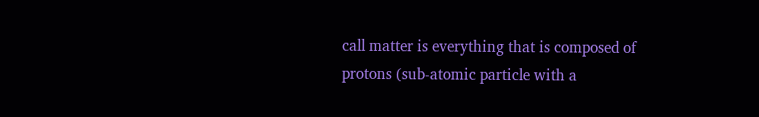call matter is everything that is composed of protons (sub-atomic particle with a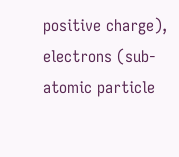positive charge), electrons (sub-atomic particle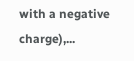with a negative charge),...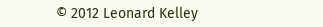© 2012 Leonard Kelley